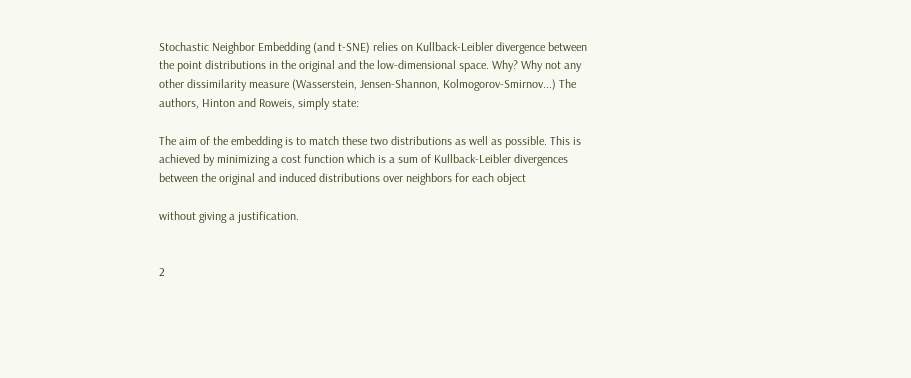Stochastic Neighbor Embedding (and t-SNE) relies on Kullback-Leibler divergence between the point distributions in the original and the low-dimensional space. Why? Why not any other dissimilarity measure (Wasserstein, Jensen-Shannon, Kolmogorov-Smirnov...) The authors, Hinton and Roweis, simply state:

The aim of the embedding is to match these two distributions as well as possible. This is achieved by minimizing a cost function which is a sum of Kullback-Leibler divergences between the original and induced distributions over neighbors for each object

without giving a justification.


2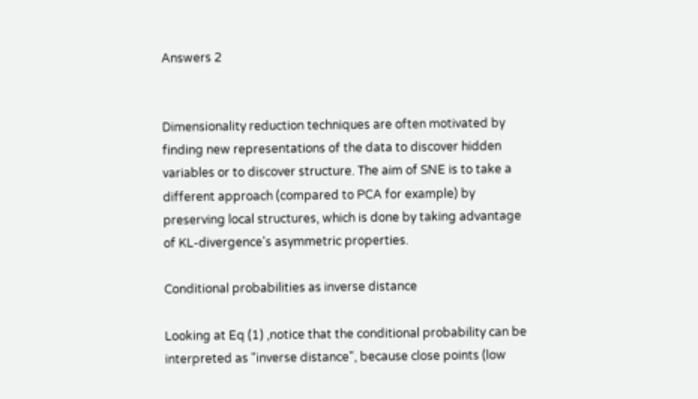Answers 2


Dimensionality reduction techniques are often motivated by finding new representations of the data to discover hidden variables or to discover structure. The aim of SNE is to take a different approach (compared to PCA for example) by preserving local structures, which is done by taking advantage of KL-divergence's asymmetric properties.

Conditional probabilities as inverse distance

Looking at Eq (1) ,notice that the conditional probability can be interpreted as "inverse distance", because close points (low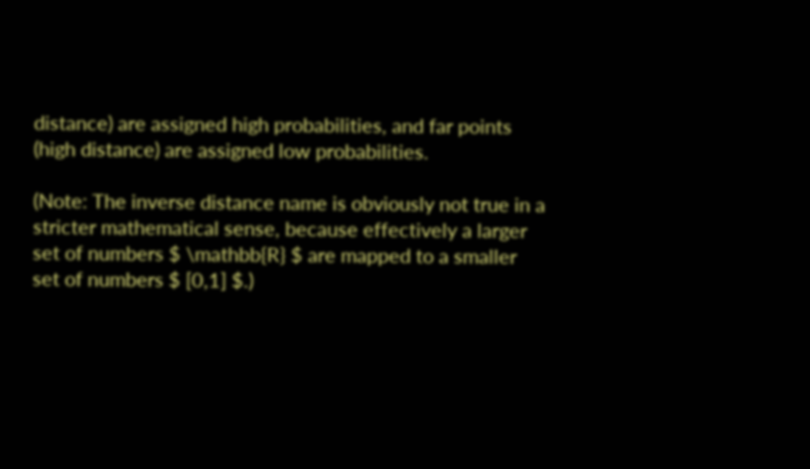distance) are assigned high probabilities, and far points (high distance) are assigned low probabilities.

(Note: The inverse distance name is obviously not true in a stricter mathematical sense, because effectively a larger set of numbers $ \mathbb{R} $ are mapped to a smaller set of numbers $ [0,1] $.)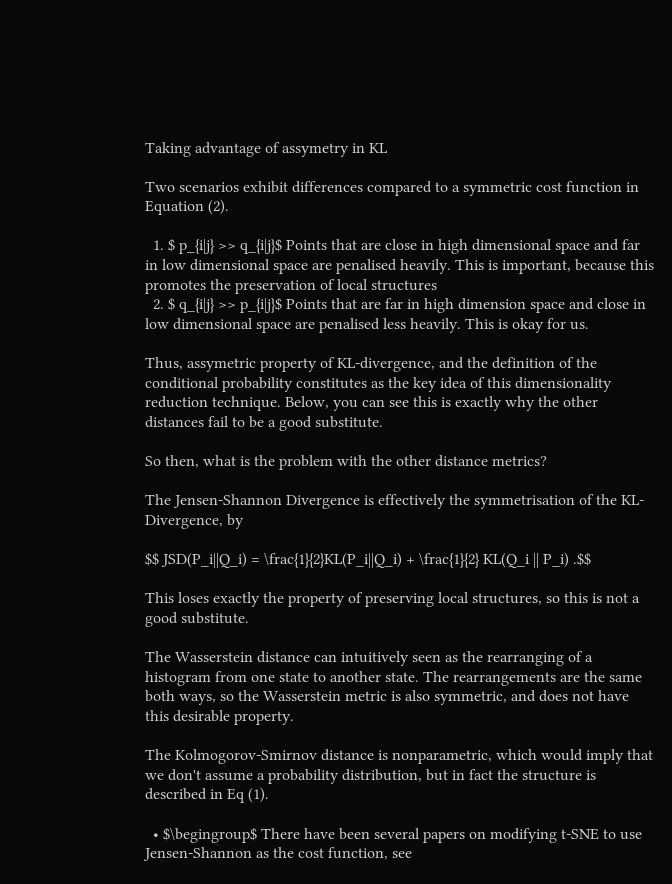Taking advantage of assymetry in KL

Two scenarios exhibit differences compared to a symmetric cost function in Equation (2).

  1. $ p_{i|j} >> q_{i|j}$ Points that are close in high dimensional space and far in low dimensional space are penalised heavily. This is important, because this promotes the preservation of local structures
  2. $ q_{i|j} >> p_{i|j}$ Points that are far in high dimension space and close in low dimensional space are penalised less heavily. This is okay for us.

Thus, assymetric property of KL-divergence, and the definition of the conditional probability constitutes as the key idea of this dimensionality reduction technique. Below, you can see this is exactly why the other distances fail to be a good substitute.

So then, what is the problem with the other distance metrics?

The Jensen-Shannon Divergence is effectively the symmetrisation of the KL-Divergence, by

$$ JSD(P_i||Q_i) = \frac{1}{2}KL(P_i||Q_i) + \frac{1}{2} KL(Q_i || P_i) .$$

This loses exactly the property of preserving local structures, so this is not a good substitute.

The Wasserstein distance can intuitively seen as the rearranging of a histogram from one state to another state. The rearrangements are the same both ways, so the Wasserstein metric is also symmetric, and does not have this desirable property.

The Kolmogorov-Smirnov distance is nonparametric, which would imply that we don't assume a probability distribution, but in fact the structure is described in Eq (1).

  • $\begingroup$ There have been several papers on modifying t-SNE to use Jensen-Shannon as the cost function, see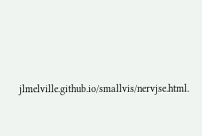jlmelville.github.io/smallvis/nervjse.html.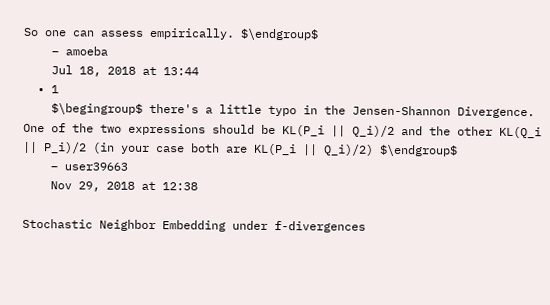So one can assess empirically. $\endgroup$
    – amoeba
    Jul 18, 2018 at 13:44
  • 1
    $\begingroup$ there's a little typo in the Jensen-Shannon Divergence. One of the two expressions should be KL(P_i || Q_i)/2 and the other KL(Q_i || P_i)/2 (in your case both are KL(P_i || Q_i)/2) $\endgroup$
    – user39663
    Nov 29, 2018 at 12:38

Stochastic Neighbor Embedding under f-divergences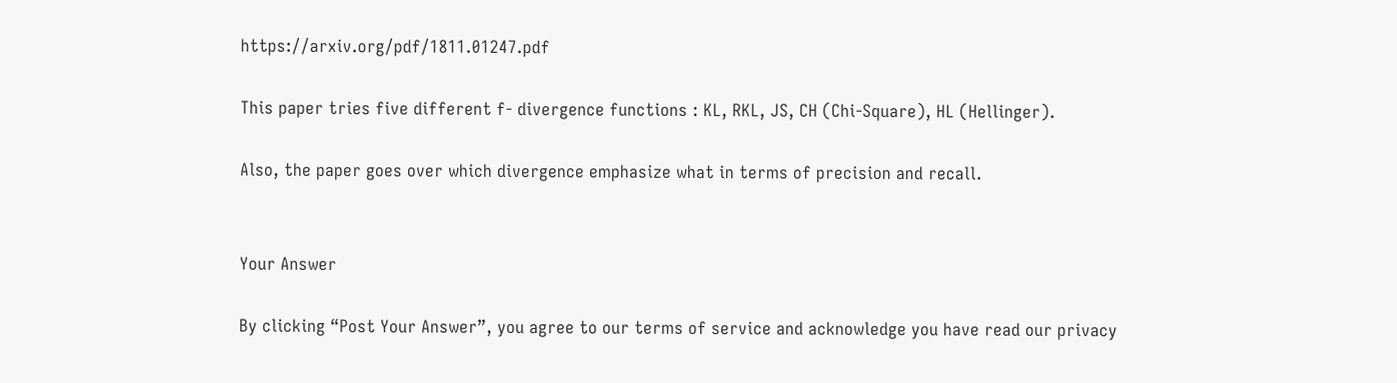https://arxiv.org/pdf/1811.01247.pdf

This paper tries five different f- divergence functions : KL, RKL, JS, CH (Chi-Square), HL (Hellinger).

Also, the paper goes over which divergence emphasize what in terms of precision and recall.


Your Answer

By clicking “Post Your Answer”, you agree to our terms of service and acknowledge you have read our privacy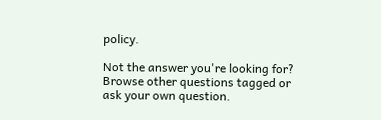policy.

Not the answer you're looking for? Browse other questions tagged or ask your own question.